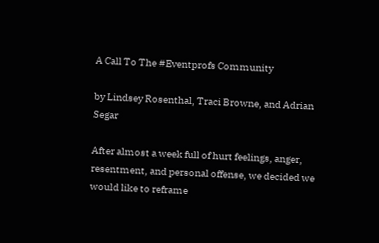A Call To The #Eventprofs Community

by Lindsey Rosenthal, Traci Browne, and Adrian Segar

After almost a week full of hurt feelings, anger, resentment, and personal offense, we decided we would like to reframe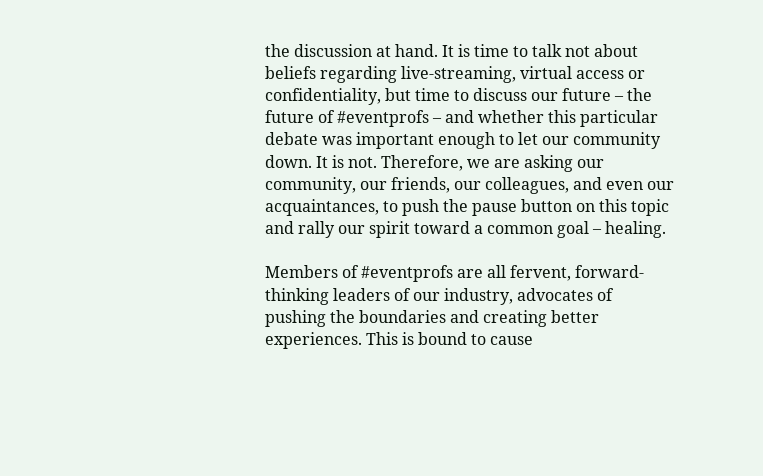the discussion at hand. It is time to talk not about beliefs regarding live-streaming, virtual access or confidentiality, but time to discuss our future – the future of #eventprofs – and whether this particular debate was important enough to let our community down. It is not. Therefore, we are asking our community, our friends, our colleagues, and even our acquaintances, to push the pause button on this topic and rally our spirit toward a common goal – healing.

Members of #eventprofs are all fervent, forward-thinking leaders of our industry, advocates of pushing the boundaries and creating better experiences. This is bound to cause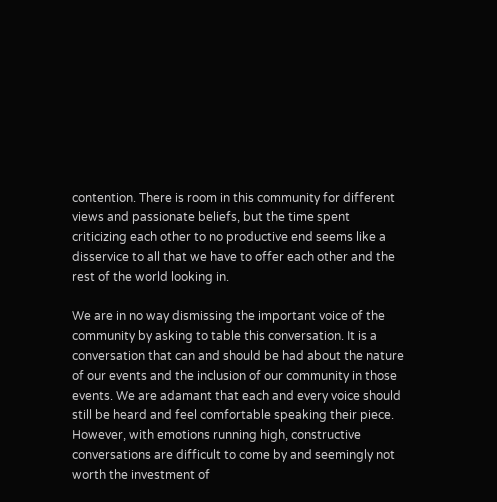contention. There is room in this community for different views and passionate beliefs, but the time spent criticizing each other to no productive end seems like a disservice to all that we have to offer each other and the rest of the world looking in.

We are in no way dismissing the important voice of the community by asking to table this conversation. It is a conversation that can and should be had about the nature of our events and the inclusion of our community in those events. We are adamant that each and every voice should still be heard and feel comfortable speaking their piece. However, with emotions running high, constructive conversations are difficult to come by and seemingly not worth the investment of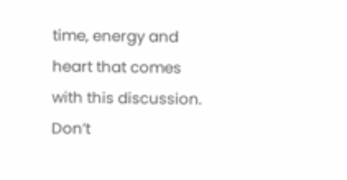time, energy and heart that comes with this discussion. Don’t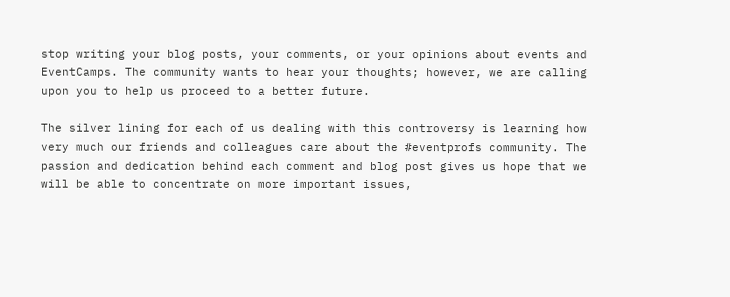stop writing your blog posts, your comments, or your opinions about events and EventCamps. The community wants to hear your thoughts; however, we are calling upon you to help us proceed to a better future.

The silver lining for each of us dealing with this controversy is learning how very much our friends and colleagues care about the #eventprofs community. The passion and dedication behind each comment and blog post gives us hope that we will be able to concentrate on more important issues,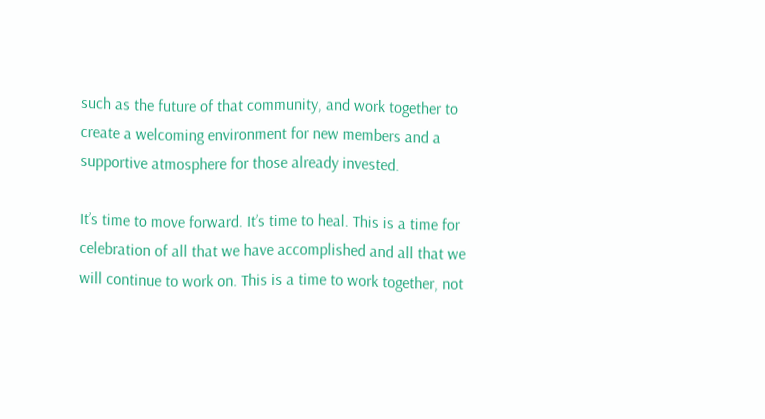such as the future of that community, and work together to create a welcoming environment for new members and a supportive atmosphere for those already invested.

It’s time to move forward. It’s time to heal. This is a time for celebration of all that we have accomplished and all that we will continue to work on. This is a time to work together, not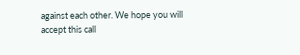against each other. We hope you will accept this call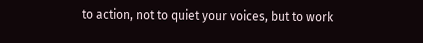to action, not to quiet your voices, but to work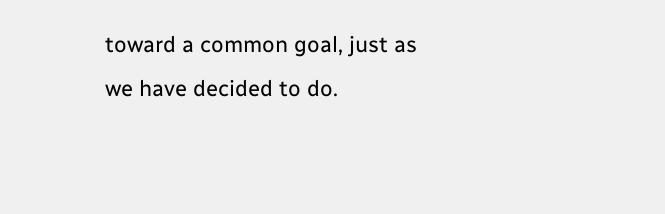toward a common goal, just as we have decided to do.